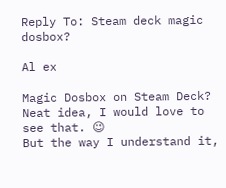Reply To: Steam deck magic dosbox?

Al ex

Magic Dosbox on Steam Deck? Neat idea, I would love to see that. 😉
But the way I understand it,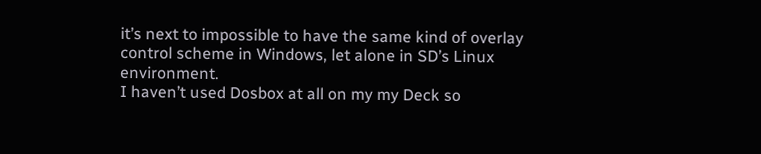it’s next to impossible to have the same kind of overlay control scheme in Windows, let alone in SD’s Linux environment.
I haven’t used Dosbox at all on my my Deck so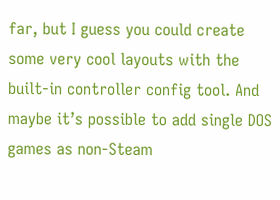far, but I guess you could create some very cool layouts with the built-in controller config tool. And maybe it’s possible to add single DOS games as non-Steam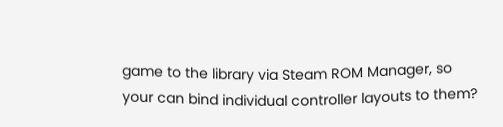game to the library via Steam ROM Manager, so your can bind individual controller layouts to them?